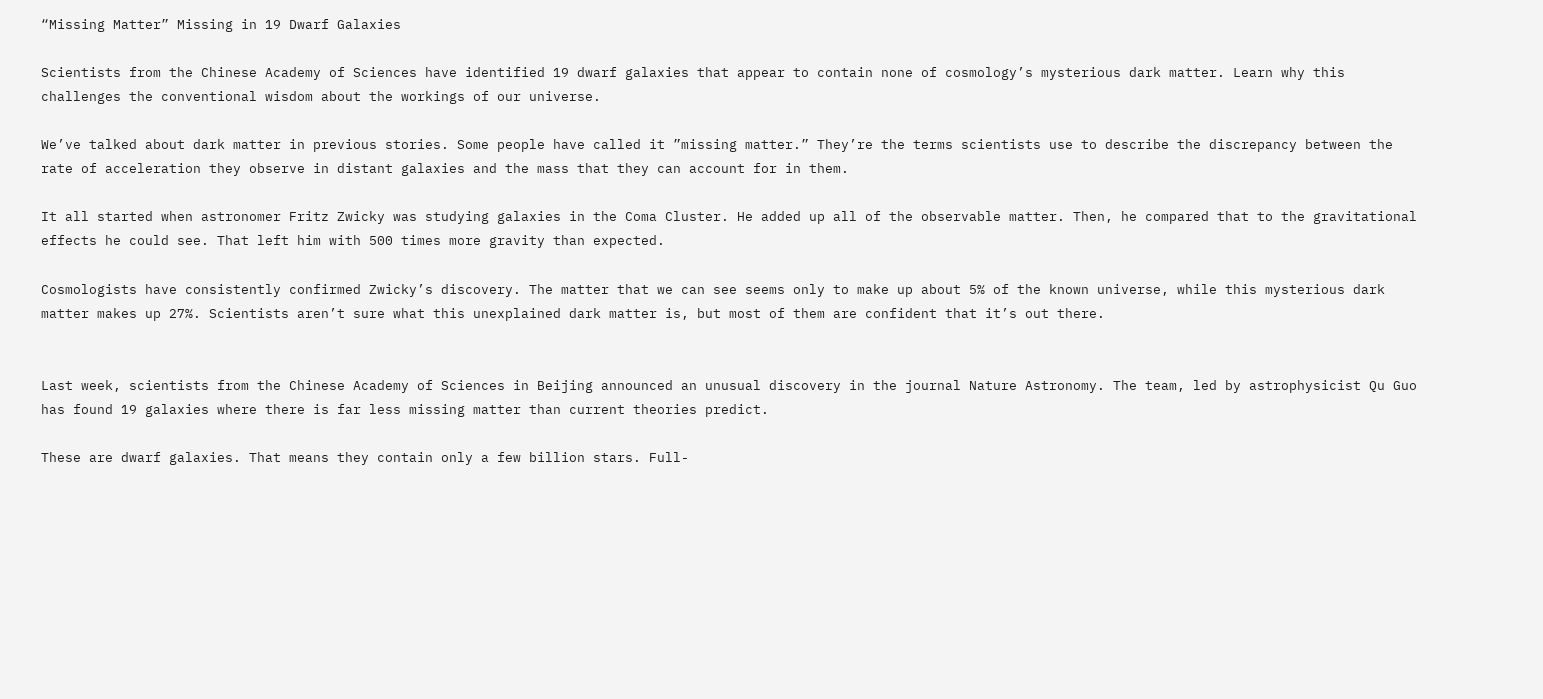“Missing Matter” Missing in 19 Dwarf Galaxies

Scientists from the Chinese Academy of Sciences have identified 19 dwarf galaxies that appear to contain none of cosmology’s mysterious dark matter. Learn why this challenges the conventional wisdom about the workings of our universe.

We’ve talked about dark matter in previous stories. Some people have called it ”missing matter.” They’re the terms scientists use to describe the discrepancy between the rate of acceleration they observe in distant galaxies and the mass that they can account for in them.

It all started when astronomer Fritz Zwicky was studying galaxies in the Coma Cluster. He added up all of the observable matter. Then, he compared that to the gravitational effects he could see. That left him with 500 times more gravity than expected.

Cosmologists have consistently confirmed Zwicky’s discovery. The matter that we can see seems only to make up about 5% of the known universe, while this mysterious dark matter makes up 27%. Scientists aren’t sure what this unexplained dark matter is, but most of them are confident that it’s out there.


Last week, scientists from the Chinese Academy of Sciences in Beijing announced an unusual discovery in the journal Nature Astronomy. The team, led by astrophysicist Qu Guo has found 19 galaxies where there is far less missing matter than current theories predict.

These are dwarf galaxies. That means they contain only a few billion stars. Full-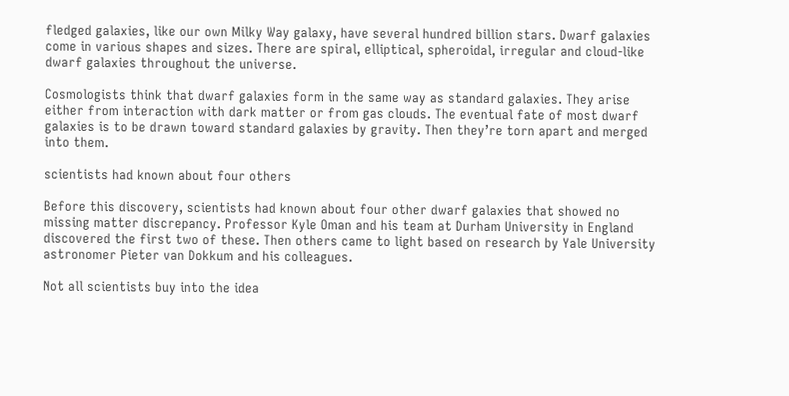fledged galaxies, like our own Milky Way galaxy, have several hundred billion stars. Dwarf galaxies come in various shapes and sizes. There are spiral, elliptical, spheroidal, irregular and cloud-like dwarf galaxies throughout the universe.

Cosmologists think that dwarf galaxies form in the same way as standard galaxies. They arise either from interaction with dark matter or from gas clouds. The eventual fate of most dwarf galaxies is to be drawn toward standard galaxies by gravity. Then they’re torn apart and merged into them.

scientists had known about four others

Before this discovery, scientists had known about four other dwarf galaxies that showed no missing matter discrepancy. Professor Kyle Oman and his team at Durham University in England discovered the first two of these. Then others came to light based on research by Yale University astronomer Pieter van Dokkum and his colleagues.

Not all scientists buy into the idea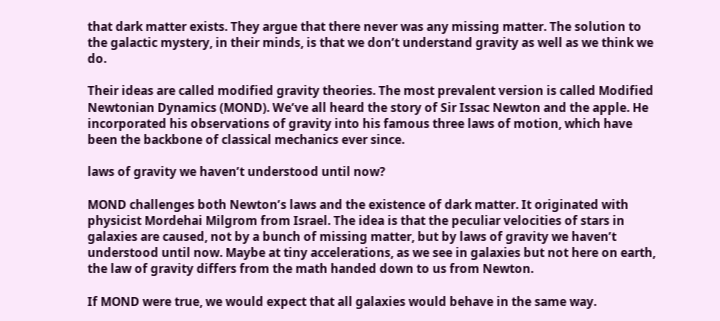that dark matter exists. They argue that there never was any missing matter. The solution to the galactic mystery, in their minds, is that we don’t understand gravity as well as we think we do.

Their ideas are called modified gravity theories. The most prevalent version is called Modified Newtonian Dynamics (MOND). We’ve all heard the story of Sir Issac Newton and the apple. He incorporated his observations of gravity into his famous three laws of motion, which have been the backbone of classical mechanics ever since.

laws of gravity we haven’t understood until now?

MOND challenges both Newton’s laws and the existence of dark matter. It originated with physicist Mordehai Milgrom from Israel. The idea is that the peculiar velocities of stars in galaxies are caused, not by a bunch of missing matter, but by laws of gravity we haven’t understood until now. Maybe at tiny accelerations, as we see in galaxies but not here on earth, the law of gravity differs from the math handed down to us from Newton.

If MOND were true, we would expect that all galaxies would behave in the same way.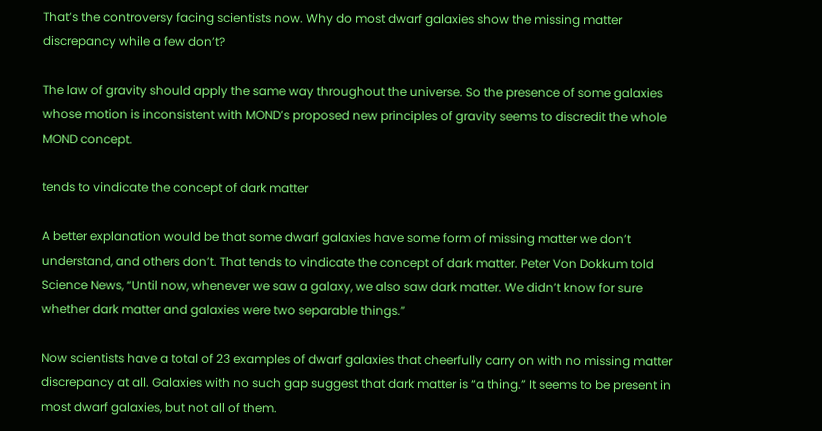That’s the controversy facing scientists now. Why do most dwarf galaxies show the missing matter discrepancy while a few don’t?

The law of gravity should apply the same way throughout the universe. So the presence of some galaxies whose motion is inconsistent with MOND’s proposed new principles of gravity seems to discredit the whole MOND concept.

tends to vindicate the concept of dark matter

A better explanation would be that some dwarf galaxies have some form of missing matter we don’t understand, and others don’t. That tends to vindicate the concept of dark matter. Peter Von Dokkum told Science News, “Until now, whenever we saw a galaxy, we also saw dark matter. We didn’t know for sure whether dark matter and galaxies were two separable things.”

Now scientists have a total of 23 examples of dwarf galaxies that cheerfully carry on with no missing matter discrepancy at all. Galaxies with no such gap suggest that dark matter is “a thing.” It seems to be present in most dwarf galaxies, but not all of them.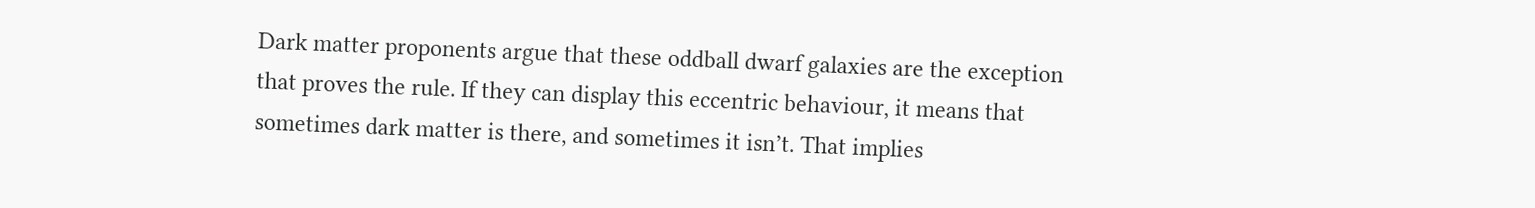Dark matter proponents argue that these oddball dwarf galaxies are the exception that proves the rule. If they can display this eccentric behaviour, it means that sometimes dark matter is there, and sometimes it isn’t. That implies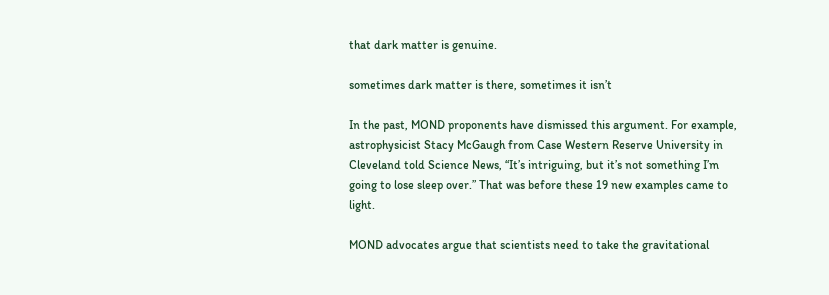that dark matter is genuine.

sometimes dark matter is there, sometimes it isn’t

In the past, MOND proponents have dismissed this argument. For example, astrophysicist Stacy McGaugh from Case Western Reserve University in Cleveland told Science News, “It’s intriguing, but it’s not something I’m going to lose sleep over.” That was before these 19 new examples came to light.

MOND advocates argue that scientists need to take the gravitational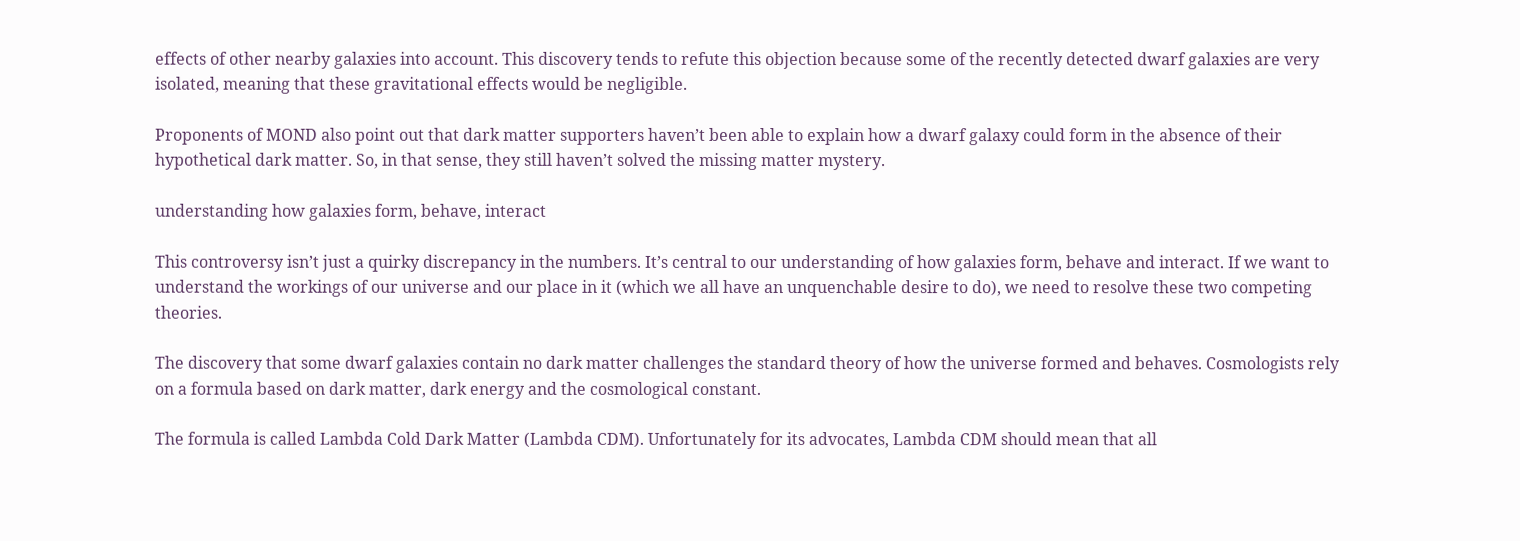effects of other nearby galaxies into account. This discovery tends to refute this objection because some of the recently detected dwarf galaxies are very isolated, meaning that these gravitational effects would be negligible.

Proponents of MOND also point out that dark matter supporters haven’t been able to explain how a dwarf galaxy could form in the absence of their hypothetical dark matter. So, in that sense, they still haven’t solved the missing matter mystery.

understanding how galaxies form, behave, interact

This controversy isn’t just a quirky discrepancy in the numbers. It’s central to our understanding of how galaxies form, behave and interact. If we want to understand the workings of our universe and our place in it (which we all have an unquenchable desire to do), we need to resolve these two competing theories.

The discovery that some dwarf galaxies contain no dark matter challenges the standard theory of how the universe formed and behaves. Cosmologists rely on a formula based on dark matter, dark energy and the cosmological constant.

The formula is called Lambda Cold Dark Matter (Lambda CDM). Unfortunately for its advocates, Lambda CDM should mean that all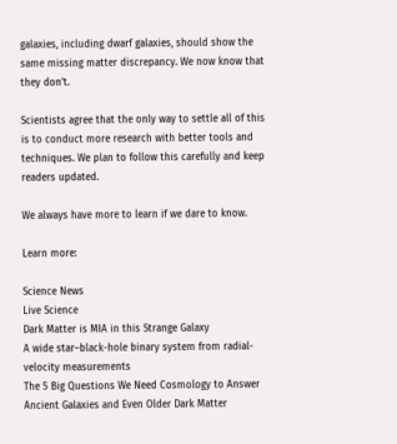galaxies, including dwarf galaxies, should show the same missing matter discrepancy. We now know that they don’t.

Scientists agree that the only way to settle all of this is to conduct more research with better tools and techniques. We plan to follow this carefully and keep readers updated.

We always have more to learn if we dare to know.

Learn more:

Science News
Live Science
Dark Matter is MIA in this Strange Galaxy
A wide star–black-hole binary system from radial-velocity measurements
The 5 Big Questions We Need Cosmology to Answer
Ancient Galaxies and Even Older Dark Matter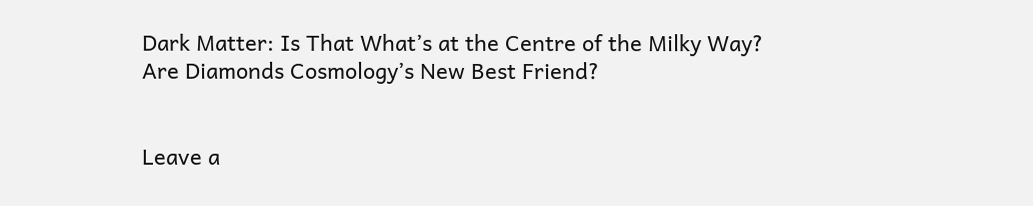Dark Matter: Is That What’s at the Centre of the Milky Way?
Are Diamonds Cosmology’s New Best Friend?


Leave a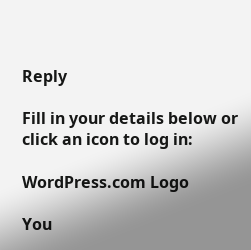Reply

Fill in your details below or click an icon to log in:

WordPress.com Logo

You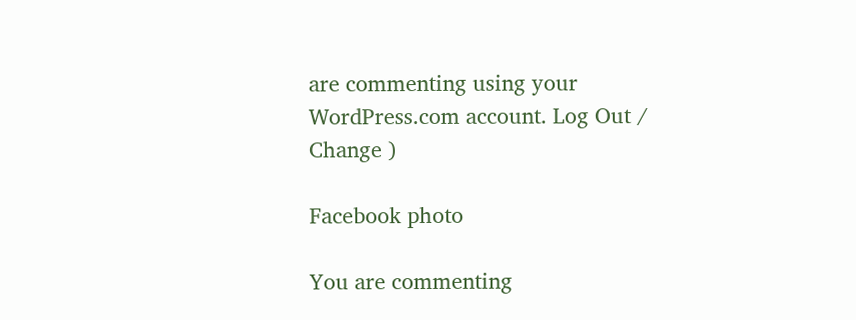are commenting using your WordPress.com account. Log Out /  Change )

Facebook photo

You are commenting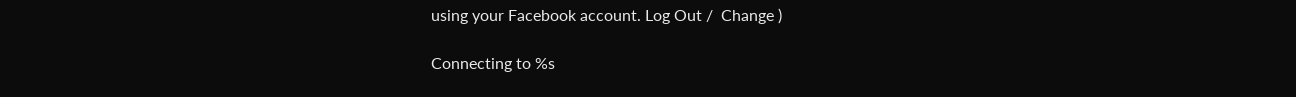using your Facebook account. Log Out /  Change )

Connecting to %s